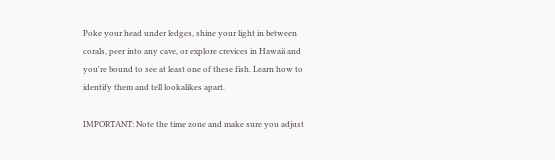Poke your head under ledges, shine your light in between corals, peer into any cave, or explore crevices in Hawaii and you're bound to see at least one of these fish. Learn how to identify them and tell lookalikes apart.

IMPORTANT: Note the time zone and make sure you adjust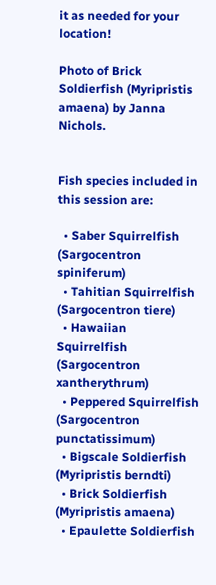it as needed for your location!

Photo of Brick Soldierfish (Myripristis amaena) by Janna Nichols.


Fish species included in this session are:

  • Saber Squirrelfish (Sargocentron spiniferum)
  • Tahitian Squirrelfish (Sargocentron tiere)
  • Hawaiian Squirrelfish (Sargocentron xantherythrum)
  • Peppered Squirrelfish (Sargocentron punctatissimum)
  • Bigscale Soldierfish (Myripristis berndti)
  • Brick Soldierfish (Myripristis amaena)
  • Epaulette Soldierfish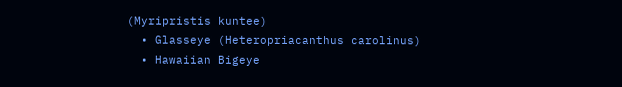(Myripristis kuntee)
  • Glasseye (Heteropriacanthus carolinus)
  • Hawaiian Bigeye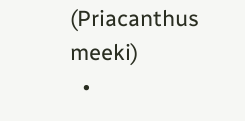(Priacanthus meeki)
  •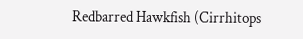Redbarred Hawkfish (Cirrhitops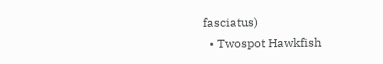fasciatus)
  • Twospot Hawkfish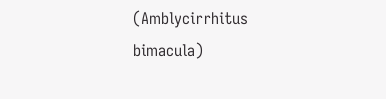(Amblycirrhitus bimacula)